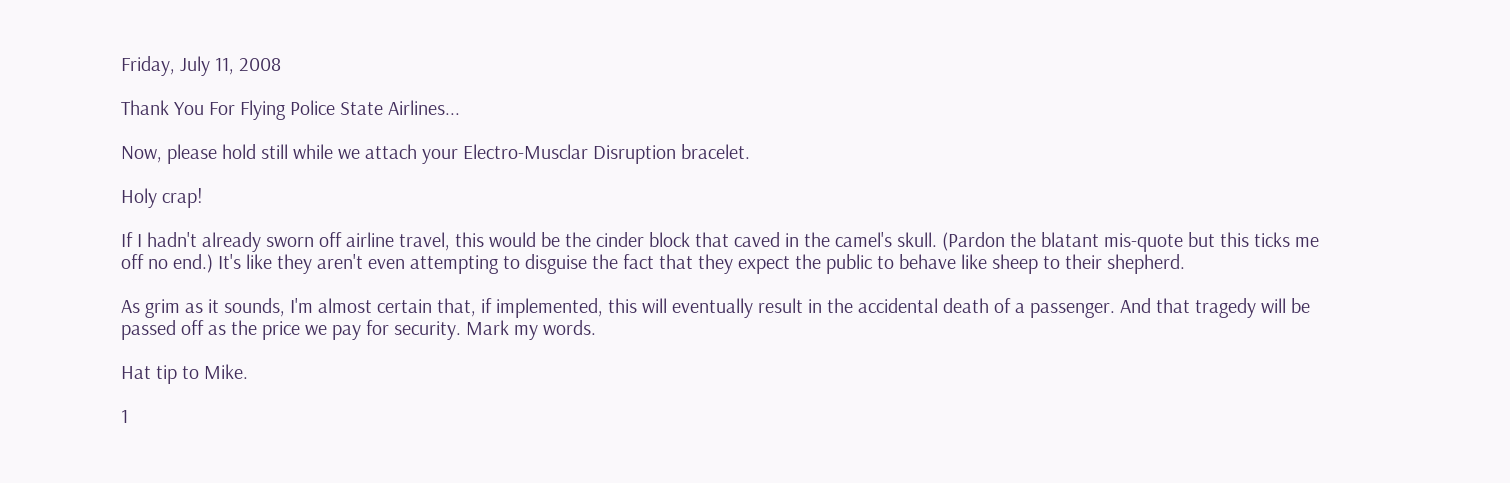Friday, July 11, 2008

Thank You For Flying Police State Airlines...

Now, please hold still while we attach your Electro-Musclar Disruption bracelet.

Holy crap!

If I hadn't already sworn off airline travel, this would be the cinder block that caved in the camel's skull. (Pardon the blatant mis-quote but this ticks me off no end.) It's like they aren't even attempting to disguise the fact that they expect the public to behave like sheep to their shepherd.

As grim as it sounds, I'm almost certain that, if implemented, this will eventually result in the accidental death of a passenger. And that tragedy will be passed off as the price we pay for security. Mark my words.

Hat tip to Mike.

1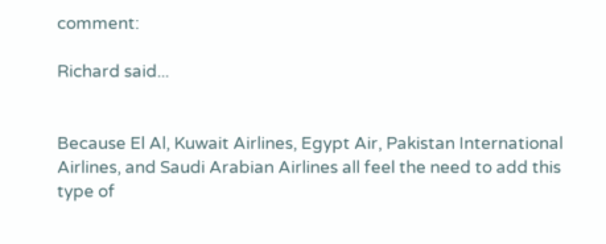comment:

Richard said...


Because El Al, Kuwait Airlines, Egypt Air, Pakistan International Airlines, and Saudi Arabian Airlines all feel the need to add this type of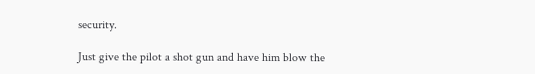security.

Just give the pilot a shot gun and have him blow the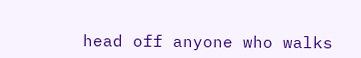head off anyone who walks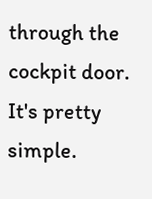through the cockpit door. It's pretty simple.